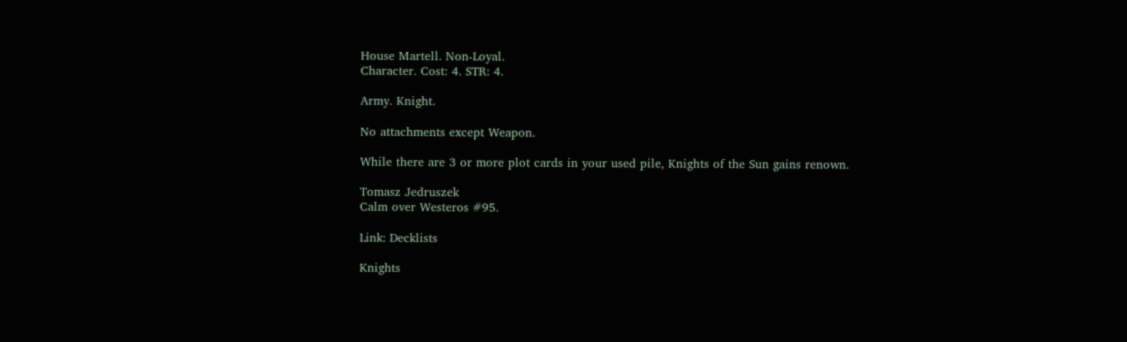House Martell. Non-Loyal.
Character. Cost: 4. STR: 4.

Army. Knight.

No attachments except Weapon.

While there are 3 or more plot cards in your used pile, Knights of the Sun gains renown.

Tomasz Jedruszek
Calm over Westeros #95.

Link: Decklists

Knights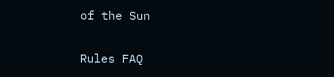of the Sun

Rules FAQ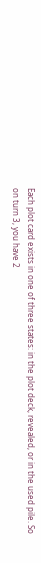Each plot card exists in one of three states: in the plot deck, revealed, or in the used pile. So on turn 3, you have 2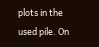plots in the used pile. On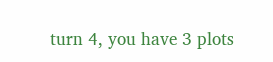turn 4, you have 3 plots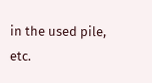in the used pile, etc.